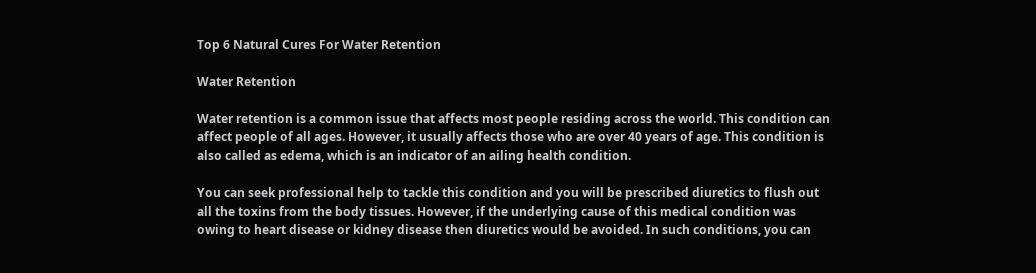Top 6 Natural Cures For Water Retention

Water Retention

Water retention is a common issue that affects most people residing across the world. This condition can affect people of all ages. However, it usually affects those who are over 40 years of age. This condition is also called as edema, which is an indicator of an ailing health condition.

You can seek professional help to tackle this condition and you will be prescribed diuretics to flush out all the toxins from the body tissues. However, if the underlying cause of this medical condition was owing to heart disease or kidney disease then diuretics would be avoided. In such conditions, you can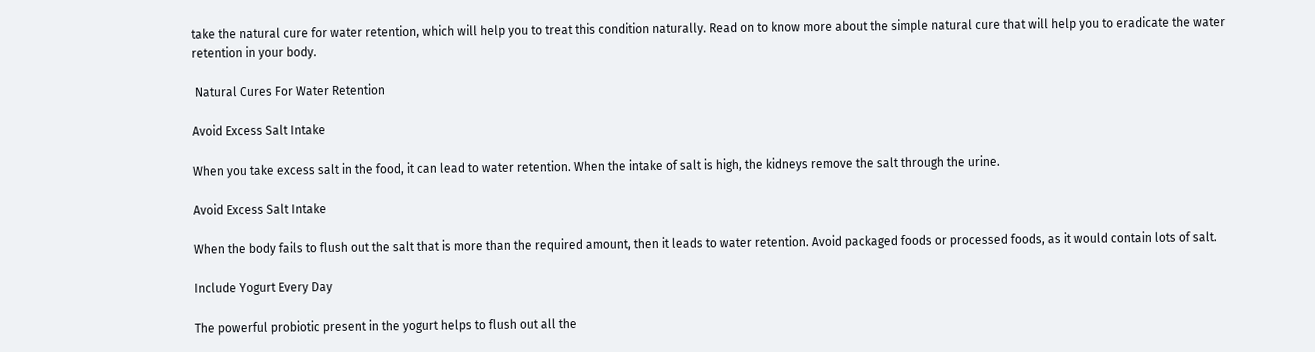take the natural cure for water retention, which will help you to treat this condition naturally. Read on to know more about the simple natural cure that will help you to eradicate the water retention in your body.

 Natural Cures For Water Retention

Avoid Excess Salt Intake

When you take excess salt in the food, it can lead to water retention. When the intake of salt is high, the kidneys remove the salt through the urine.

Avoid Excess Salt Intake

When the body fails to flush out the salt that is more than the required amount, then it leads to water retention. Avoid packaged foods or processed foods, as it would contain lots of salt.

Include Yogurt Every Day

The powerful probiotic present in the yogurt helps to flush out all the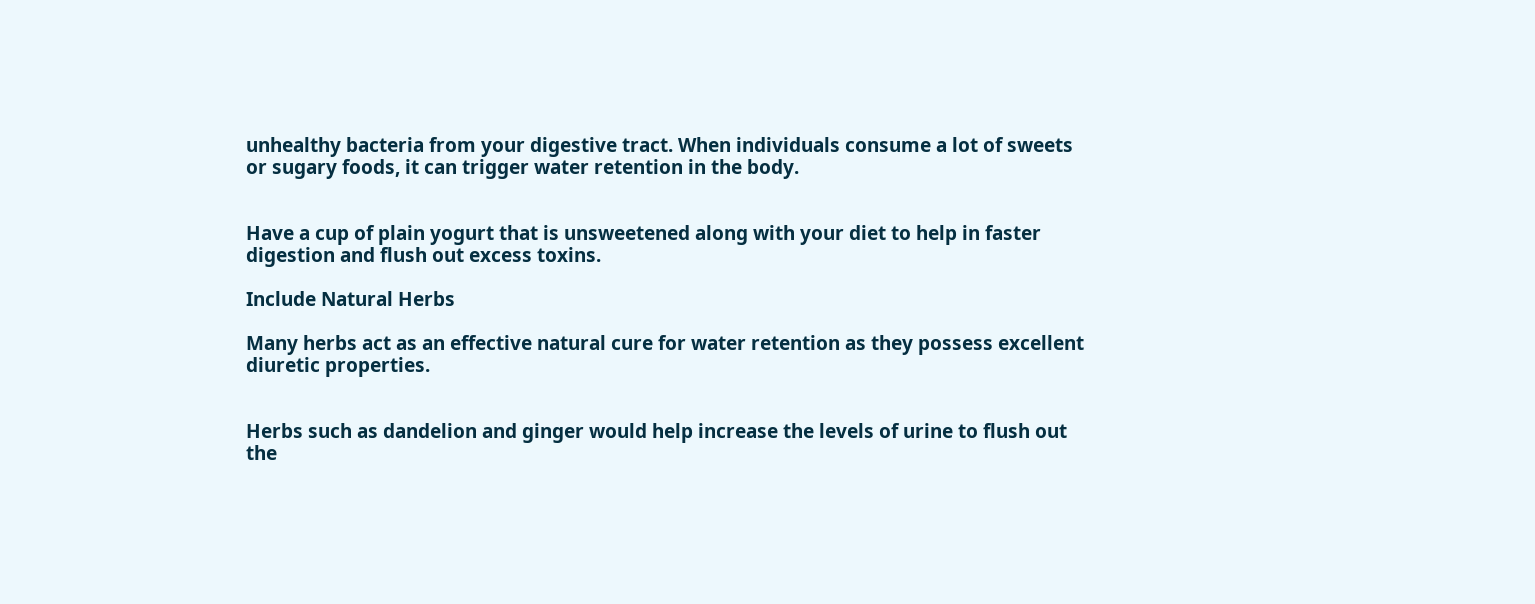unhealthy bacteria from your digestive tract. When individuals consume a lot of sweets or sugary foods, it can trigger water retention in the body.


Have a cup of plain yogurt that is unsweetened along with your diet to help in faster digestion and flush out excess toxins.

Include Natural Herbs

Many herbs act as an effective natural cure for water retention as they possess excellent diuretic properties.


Herbs such as dandelion and ginger would help increase the levels of urine to flush out the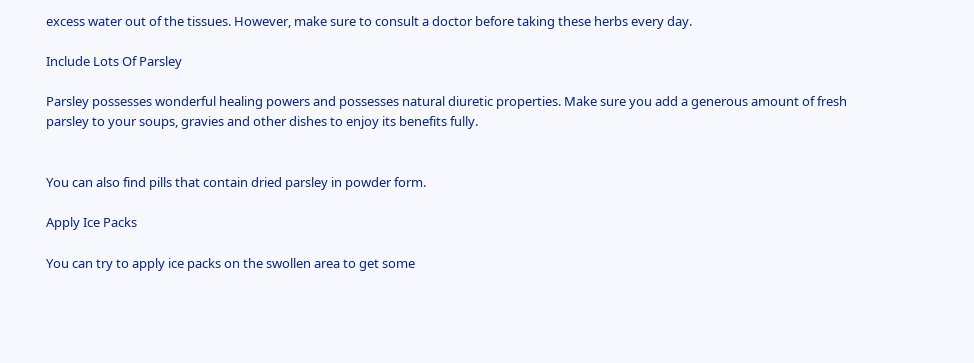excess water out of the tissues. However, make sure to consult a doctor before taking these herbs every day.

Include Lots Of Parsley

Parsley possesses wonderful healing powers and possesses natural diuretic properties. Make sure you add a generous amount of fresh parsley to your soups, gravies and other dishes to enjoy its benefits fully.


You can also find pills that contain dried parsley in powder form.

Apply Ice Packs

You can try to apply ice packs on the swollen area to get some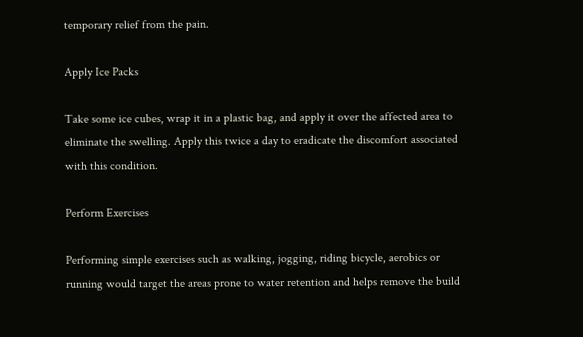temporary relief from the pain.

Apply Ice Packs

Take some ice cubes, wrap it in a plastic bag, and apply it over the affected area to eliminate the swelling. Apply this twice a day to eradicate the discomfort associated with this condition.

Perform Exercises

Performing simple exercises such as walking, jogging, riding bicycle, aerobics or running would target the areas prone to water retention and helps remove the build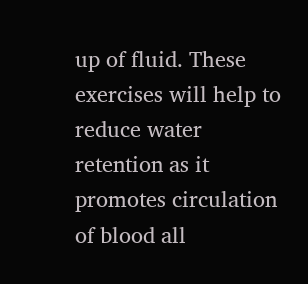up of fluid. These exercises will help to reduce water retention as it promotes circulation of blood all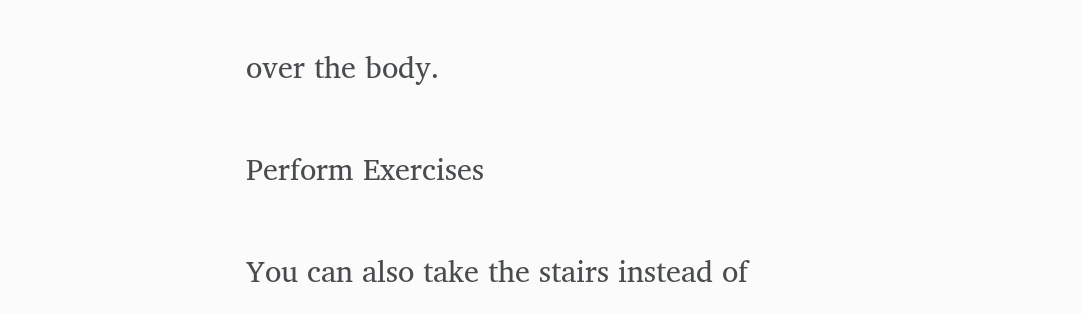over the body.

Perform Exercises

You can also take the stairs instead of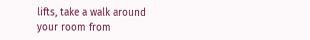lifts, take a walk around your room from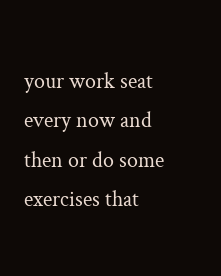your work seat every now and then or do some exercises that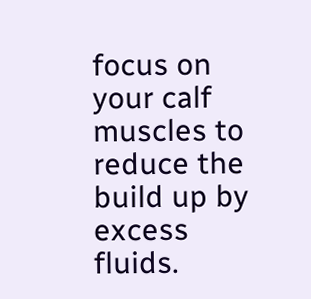focus on your calf muscles to reduce the build up by excess fluids.